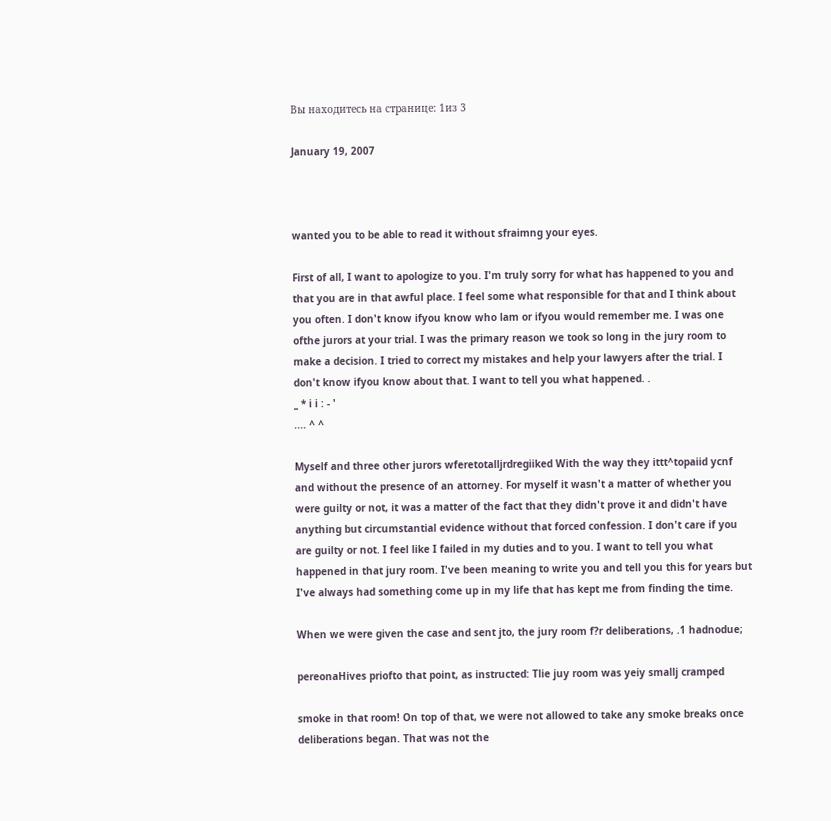Вы находитесь на странице: 1из 3

January 19, 2007



wanted you to be able to read it without sfraimng your eyes.

First of all, I want to apologize to you. I'm truly sorry for what has happened to you and
that you are in that awful place. I feel some what responsible for that and I think about
you often. I don't know ifyou know who lam or ifyou would remember me. I was one
ofthe jurors at your trial. I was the primary reason we took so long in the jury room to
make a decision. I tried to correct my mistakes and help your lawyers after the trial. I
don't know ifyou know about that. I want to tell you what happened. .
_ * i i : - '
.... ^ ^

Myself and three other jurors wferetotalljrdregiiked With the way they ittt^topaiid ycnf
and without the presence of an attorney. For myself it wasn't a matter of whether you
were guilty or not, it was a matter of the fact that they didn't prove it and didn't have
anything but circumstantial evidence without that forced confession. I don't care if you
are guilty or not. I feel like I failed in my duties and to you. I want to tell you what
happened in that jury room. I've been meaning to write you and tell you this for years but
I've always had something come up in my life that has kept me from finding the time.

When we were given the case and sent jto, the jury room f?r deliberations, .1 hadnodue;

pereonaHives priofto that point, as instructed: Tlie juy room was yeiy smallj cramped

smoke in that room! On top of that, we were not allowed to take any smoke breaks once
deliberations began. That was not the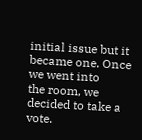initial issue but it became one. Once we went into
the room, we decided to take a vote.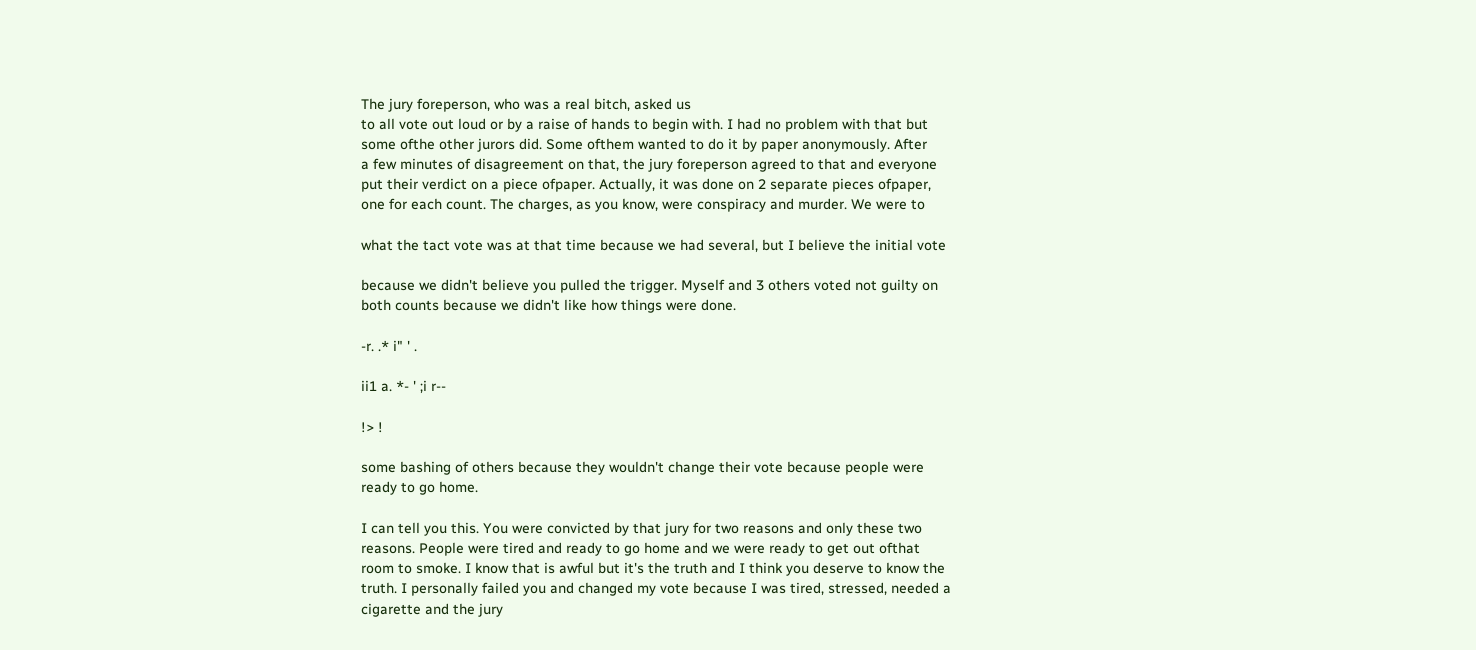The jury foreperson, who was a real bitch, asked us
to all vote out loud or by a raise of hands to begin with. I had no problem with that but
some ofthe other jurors did. Some ofthem wanted to do it by paper anonymously. After
a few minutes of disagreement on that, the jury foreperson agreed to that and everyone
put their verdict on a piece ofpaper. Actually, it was done on 2 separate pieces ofpaper,
one for each count. The charges, as you know, were conspiracy and murder. We were to

what the tact vote was at that time because we had several, but I believe the initial vote

because we didn't believe you pulled the trigger. Myself and 3 others voted not guilty on
both counts because we didn't like how things were done.

-r. .* i" ' .

ii1 a. *- ' ;i r--

!> !

some bashing of others because they wouldn't change their vote because people were
ready to go home.

I can tell you this. You were convicted by that jury for two reasons and only these two
reasons. People were tired and ready to go home and we were ready to get out ofthat
room to smoke. I know that is awful but it's the truth and I think you deserve to know the
truth. I personally failed you and changed my vote because I was tired, stressed, needed a
cigarette and the jury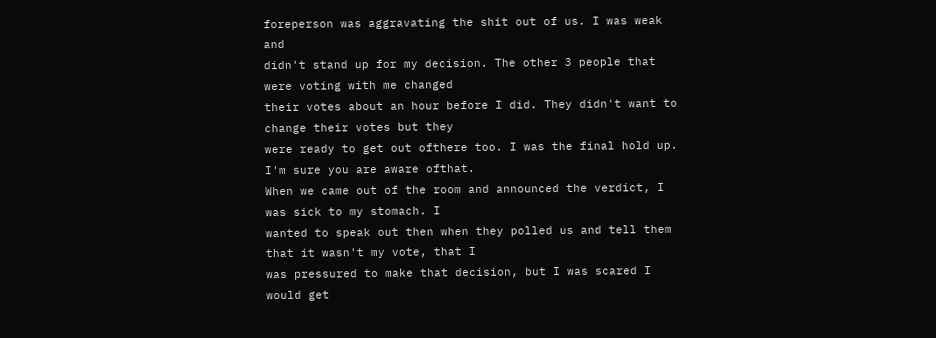foreperson was aggravating the shit out of us. I was weak and
didn't stand up for my decision. The other 3 people that were voting with me changed
their votes about an hour before I did. They didn't want to change their votes but they
were ready to get out ofthere too. I was the final hold up. I'm sure you are aware ofthat.
When we came out of the room and announced the verdict, I was sick to my stomach. I
wanted to speak out then when they polled us and tell them that it wasn't my vote, that I
was pressured to make that decision, but I was scared I would get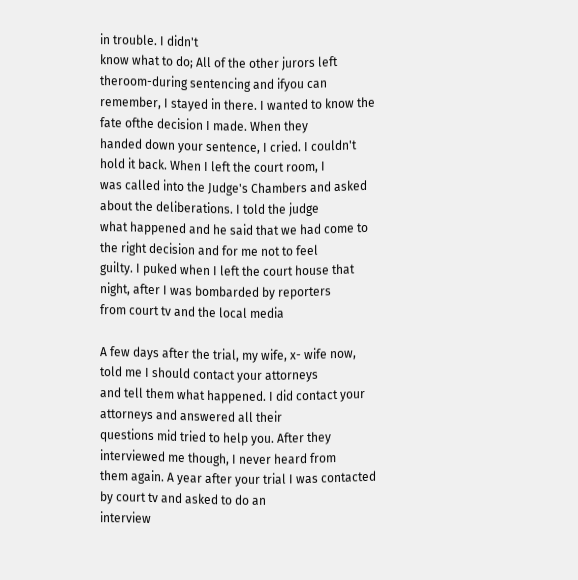in trouble. I didn't
know what to do; All of the other jurors left theroom-during sentencing and ifyou can
remember, I stayed in there. I wanted to know the fate ofthe decision I made. When they
handed down your sentence, I cried. I couldn't hold it back. When I left the court room, I
was called into the Judge's Chambers and asked about the deliberations. I told the judge
what happened and he said that we had come to the right decision and for me not to feel
guilty. I puked when I left the court house that night, after I was bombarded by reporters
from court tv and the local media

A few days after the trial, my wife, x- wife now, told me I should contact your attorneys
and tell them what happened. I did contact your attorneys and answered all their
questions mid tried to help you. After they interviewed me though, I never heard from
them again. A year after your trial I was contacted by court tv and asked to do an
interview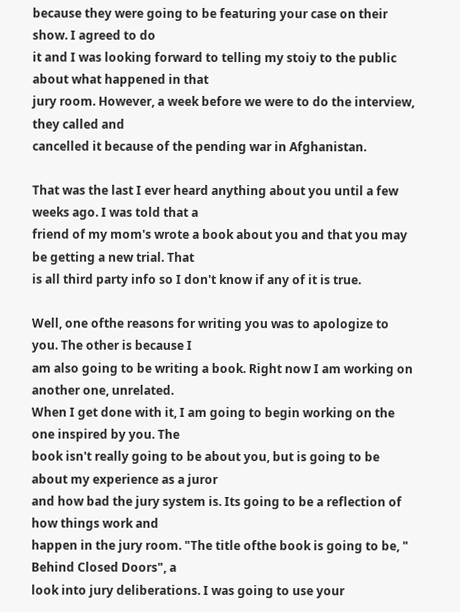because they were going to be featuring your case on their show. I agreed to do
it and I was looking forward to telling my stoiy to the public about what happened in that
jury room. However, a week before we were to do the interview, they called and
cancelled it because of the pending war in Afghanistan.

That was the last I ever heard anything about you until a few weeks ago. I was told that a
friend of my mom's wrote a book about you and that you may be getting a new trial. That
is all third party info so I don't know if any of it is true.

Well, one ofthe reasons for writing you was to apologize to you. The other is because I
am also going to be writing a book. Right now I am working on another one, unrelated.
When I get done with it, I am going to begin working on the one inspired by you. The
book isn't really going to be about you, but is going to be about my experience as a juror
and how bad the jury system is. Its going to be a reflection of how things work and
happen in the jury room. "The title ofthe book is going to be, " Behind Closed Doors", a
look into jury deliberations. I was going to use your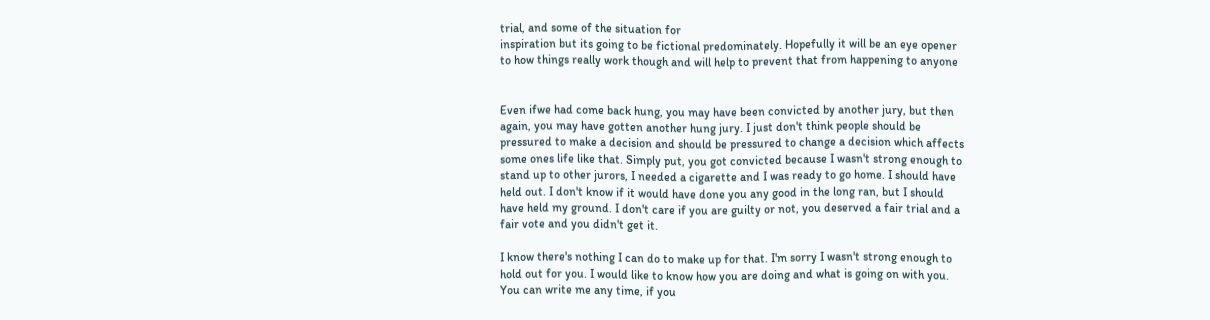trial, and some of the situation for
inspiration but its going to be fictional predominately. Hopefully it will be an eye opener
to how things really work though and will help to prevent that from happening to anyone


Even ifwe had come back hung, you may have been convicted by another jury, but then
again, you may have gotten another hung jury. I just don't think people should be
pressured to make a decision and should be pressured to change a decision which affects
some ones life like that. Simply put, you got convicted because I wasn't strong enough to
stand up to other jurors, I needed a cigarette and I was ready to go home. I should have
held out. I don't know if it would have done you any good in the long ran, but I should
have held my ground. I don't care if you are guilty or not, you deserved a fair trial and a
fair vote and you didn't get it.

I know there's nothing I can do to make up for that. I'm sorry I wasn't strong enough to
hold out for you. I would like to know how you are doing and what is going on with you.
You can write me any time, if you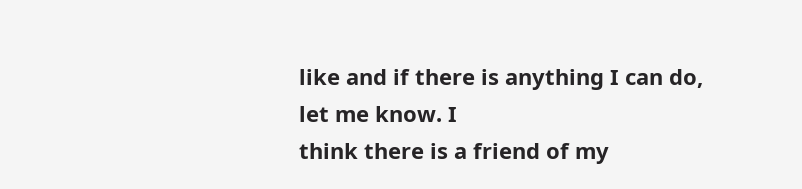like and if there is anything I can do, let me know. I
think there is a friend of my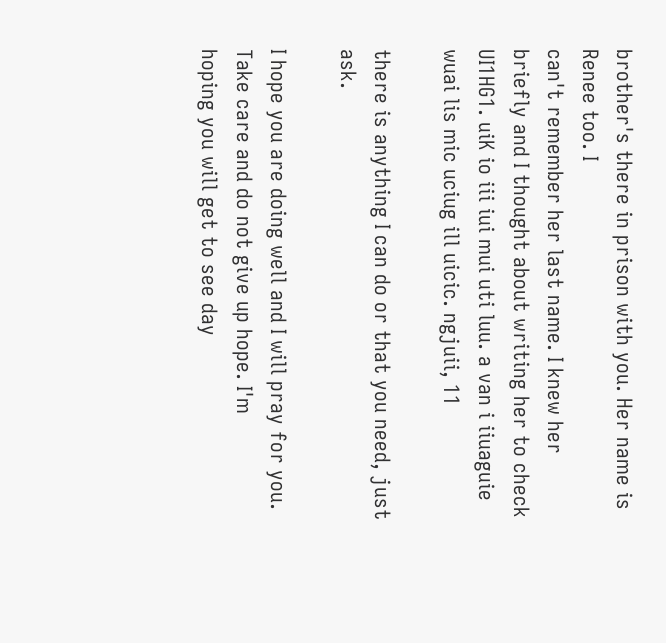brother's there in prison with you. Her name is Renee too. I
can't remember her last name. I knew her briefly and I thought about writing her to check
UI1HG1. uiK io iii iui mui uti luu. a van i iiuaguie wuai lis mic uciug ill uicic. ngjuii, 11

there is anything I can do or that you need, just ask.

I hope you are doing well and I will pray for you. Take care and do not give up hope. I'm
hoping you will get to see day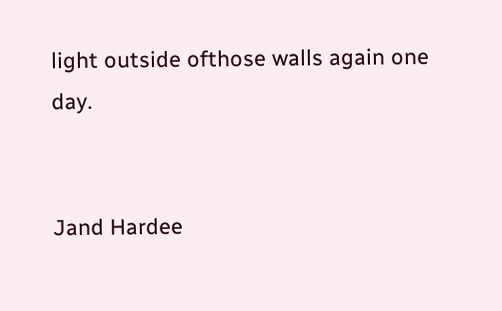light outside ofthose walls again one day.


Jand Hardee